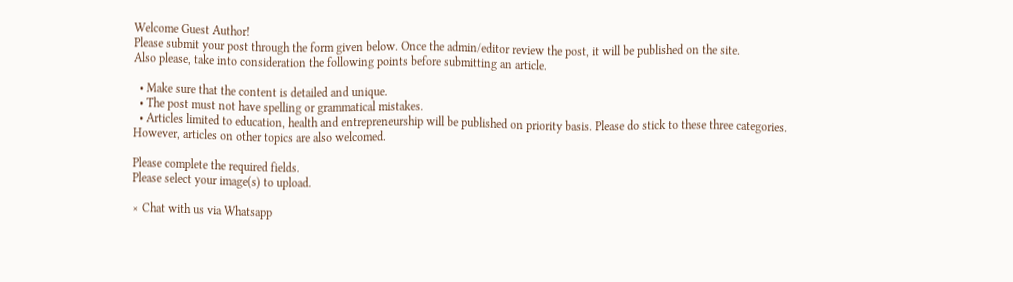Welcome Guest Author!
Please submit your post through the form given below. Once the admin/editor review the post, it will be published on the site.
Also please, take into consideration the following points before submitting an article.

  • Make sure that the content is detailed and unique.
  • The post must not have spelling or grammatical mistakes.
  • Articles limited to education, health and entrepreneurship will be published on priority basis. Please do stick to these three categories. However, articles on other topics are also welcomed.

Please complete the required fields.
Please select your image(s) to upload.

× Chat with us via Whatsapp